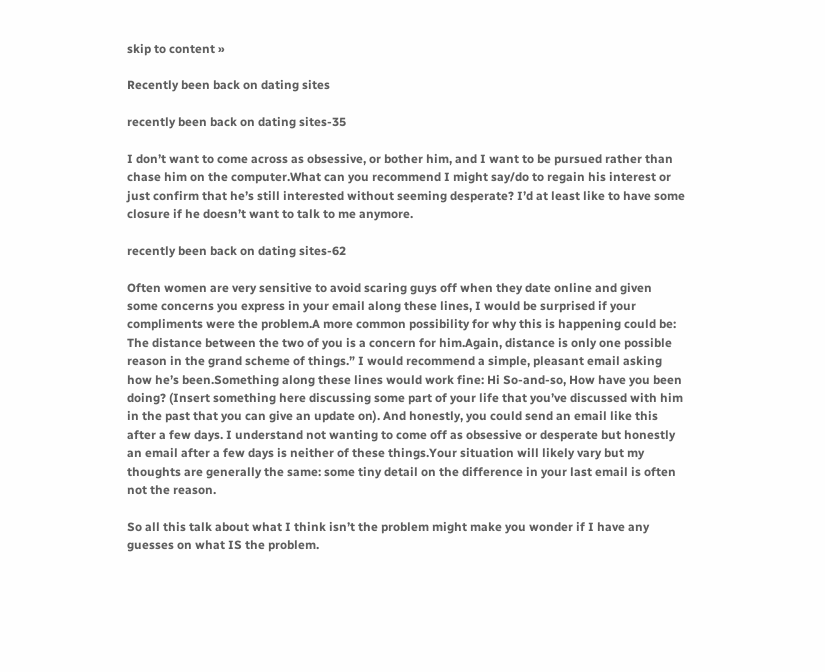skip to content »

Recently been back on dating sites

recently been back on dating sites-35

I don’t want to come across as obsessive, or bother him, and I want to be pursued rather than chase him on the computer.What can you recommend I might say/do to regain his interest or just confirm that he’s still interested without seeming desperate? I’d at least like to have some closure if he doesn’t want to talk to me anymore.

recently been back on dating sites-62

Often women are very sensitive to avoid scaring guys off when they date online and given some concerns you express in your email along these lines, I would be surprised if your compliments were the problem.A more common possibility for why this is happening could be: The distance between the two of you is a concern for him.Again, distance is only one possible reason in the grand scheme of things.” I would recommend a simple, pleasant email asking how he’s been.Something along these lines would work fine: Hi So-and-so, How have you been doing? (Insert something here discussing some part of your life that you’ve discussed with him in the past that you can give an update on). And honestly, you could send an email like this after a few days. I understand not wanting to come off as obsessive or desperate but honestly an email after a few days is neither of these things.Your situation will likely vary but my thoughts are generally the same: some tiny detail on the difference in your last email is often not the reason.

So all this talk about what I think isn’t the problem might make you wonder if I have any guesses on what IS the problem.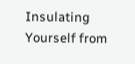Insulating Yourself from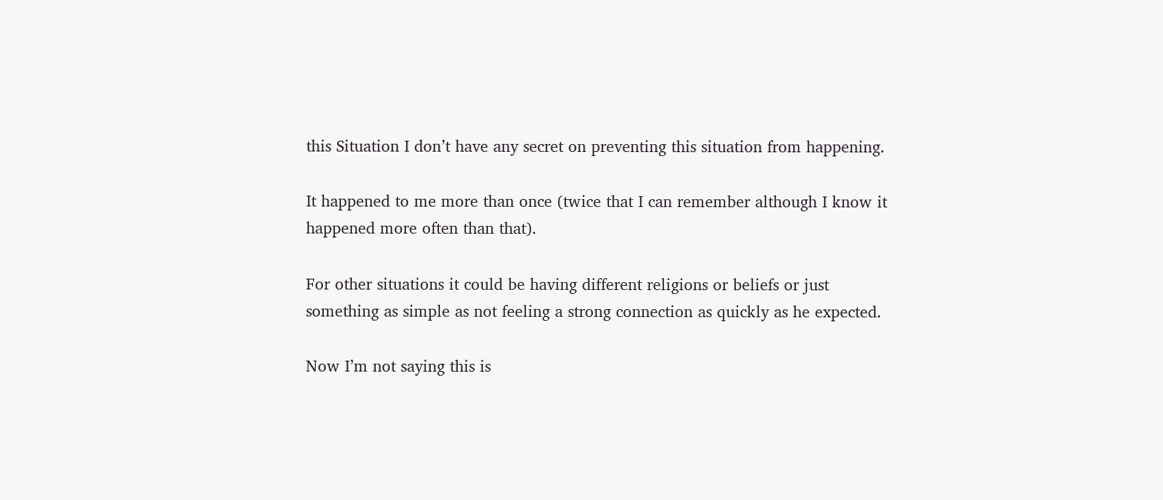this Situation I don’t have any secret on preventing this situation from happening.

It happened to me more than once (twice that I can remember although I know it happened more often than that).

For other situations it could be having different religions or beliefs or just something as simple as not feeling a strong connection as quickly as he expected.

Now I’m not saying this is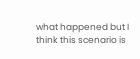what happened but I think this scenario is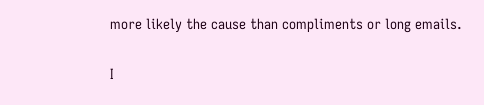more likely the cause than compliments or long emails.

I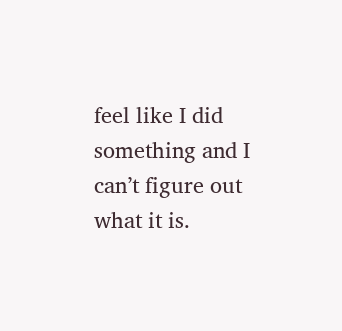feel like I did something and I can’t figure out what it is.